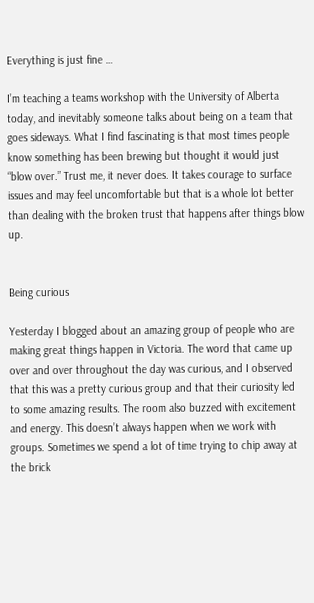Everything is just fine …

I’m teaching a teams workshop with the University of Alberta today, and inevitably someone talks about being on a team that goes sideways. What I find fascinating is that most times people know something has been brewing but thought it would just “blow over.” Trust me, it never does. It takes courage to surface issues and may feel uncomfortable but that is a whole lot better than dealing with the broken trust that happens after things blow up.


Being curious

Yesterday I blogged about an amazing group of people who are making great things happen in Victoria. The word that came up over and over throughout the day was curious, and I observed that this was a pretty curious group and that their curiosity led to some amazing results. The room also buzzed with excitement and energy. This doesn’t always happen when we work with groups. Sometimes we spend a lot of time trying to chip away at the brick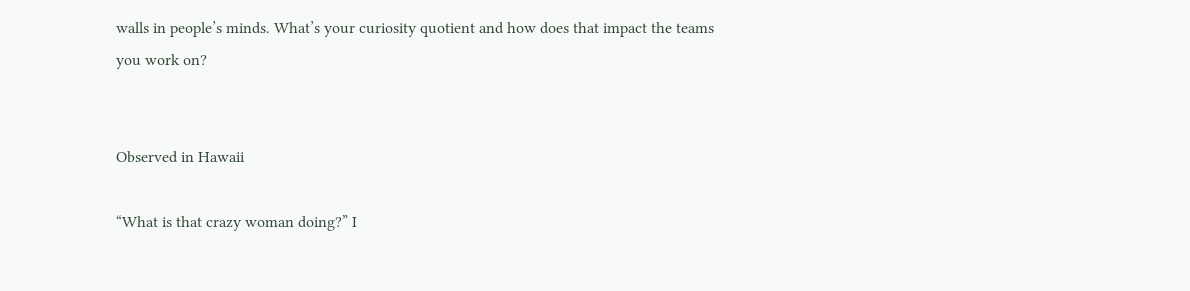walls in people’s minds. What’s your curiosity quotient and how does that impact the teams you work on?


Observed in Hawaii

“What is that crazy woman doing?” I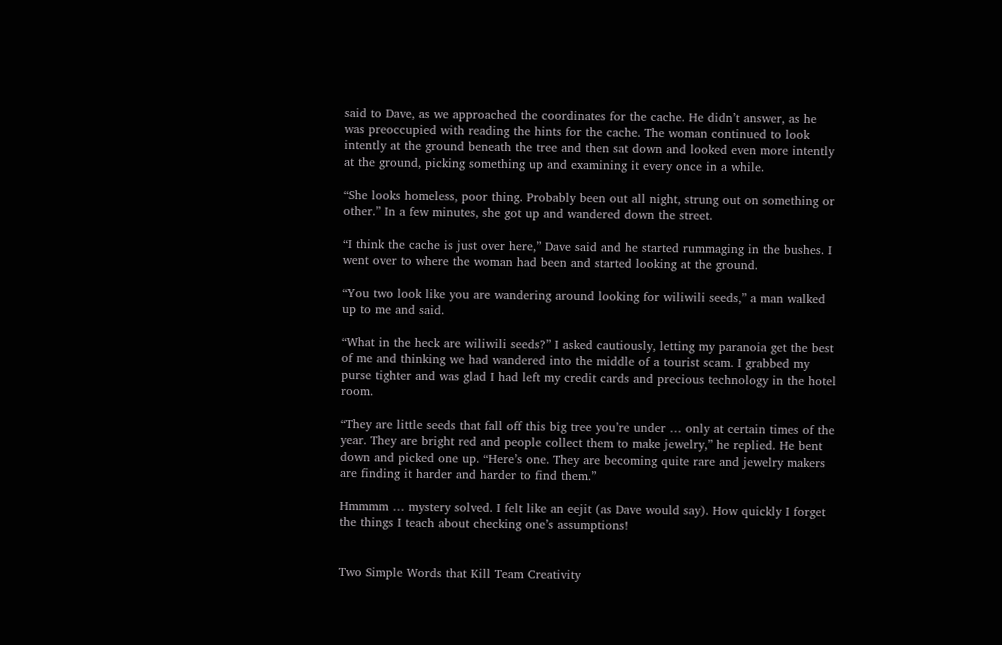said to Dave, as we approached the coordinates for the cache. He didn’t answer, as he was preoccupied with reading the hints for the cache. The woman continued to look intently at the ground beneath the tree and then sat down and looked even more intently at the ground, picking something up and examining it every once in a while.

“She looks homeless, poor thing. Probably been out all night, strung out on something or other.” In a few minutes, she got up and wandered down the street.

“I think the cache is just over here,” Dave said and he started rummaging in the bushes. I went over to where the woman had been and started looking at the ground.

“You two look like you are wandering around looking for wiliwili seeds,” a man walked up to me and said.

“What in the heck are wiliwili seeds?” I asked cautiously, letting my paranoia get the best of me and thinking we had wandered into the middle of a tourist scam. I grabbed my purse tighter and was glad I had left my credit cards and precious technology in the hotel room.

“They are little seeds that fall off this big tree you’re under … only at certain times of the year. They are bright red and people collect them to make jewelry,” he replied. He bent down and picked one up. “Here’s one. They are becoming quite rare and jewelry makers are finding it harder and harder to find them.”

Hmmmm … mystery solved. I felt like an eejit (as Dave would say). How quickly I forget the things I teach about checking one’s assumptions!


Two Simple Words that Kill Team Creativity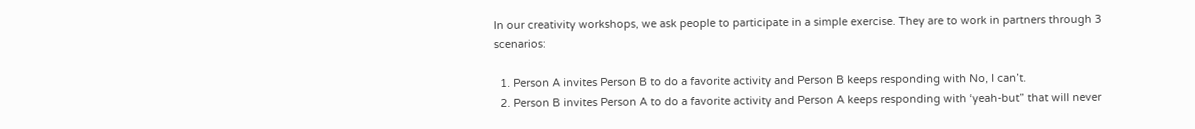In our creativity workshops, we ask people to participate in a simple exercise. They are to work in partners through 3 scenarios:

  1. Person A invites Person B to do a favorite activity and Person B keeps responding with No, I can’t.
  2. Person B invites Person A to do a favorite activity and Person A keeps responding with ‘yeah-but” that will never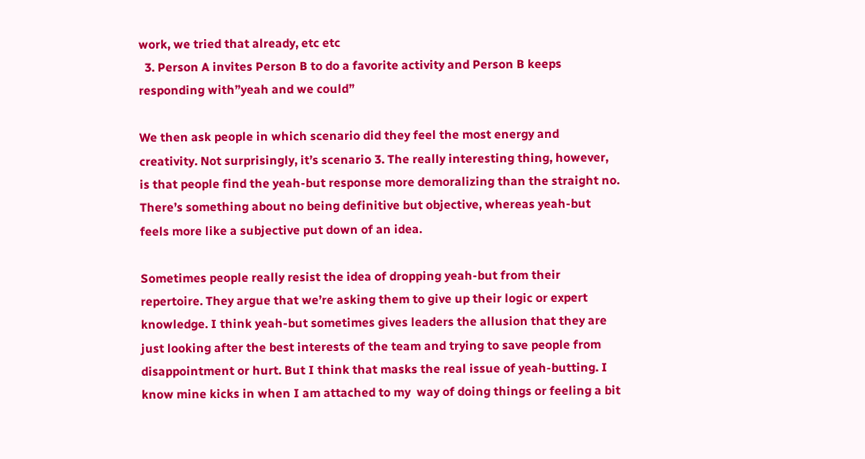work, we tried that already, etc etc
  3. Person A invites Person B to do a favorite activity and Person B keeps responding with”yeah and we could”

We then ask people in which scenario did they feel the most energy and creativity. Not surprisingly, it’s scenario 3. The really interesting thing, however, is that people find the yeah-but response more demoralizing than the straight no.  There’s something about no being definitive but objective, whereas yeah-but feels more like a subjective put down of an idea.

Sometimes people really resist the idea of dropping yeah-but from their repertoire. They argue that we’re asking them to give up their logic or expert knowledge. I think yeah-but sometimes gives leaders the allusion that they are just looking after the best interests of the team and trying to save people from disappointment or hurt. But I think that masks the real issue of yeah-butting. I know mine kicks in when I am attached to my  way of doing things or feeling a bit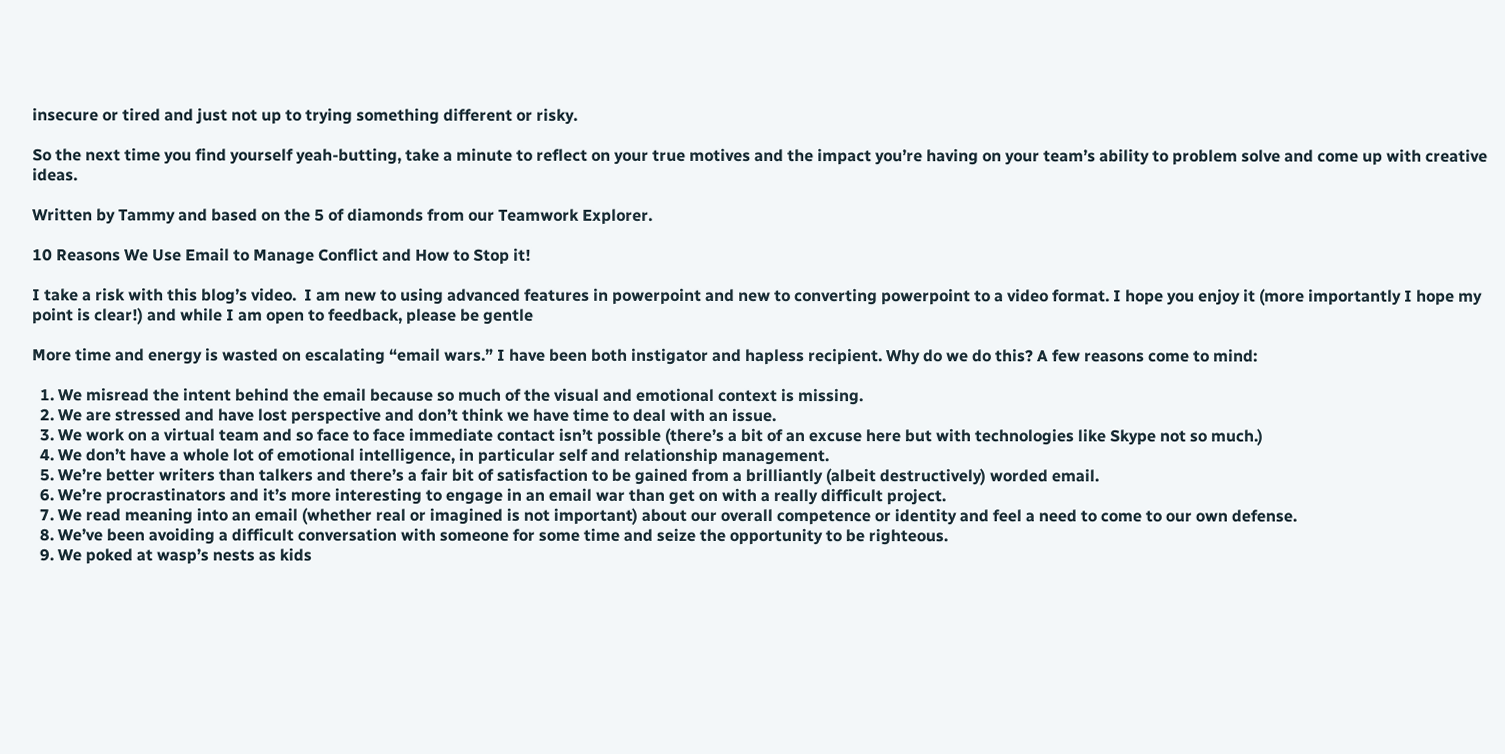insecure or tired and just not up to trying something different or risky.

So the next time you find yourself yeah-butting, take a minute to reflect on your true motives and the impact you’re having on your team’s ability to problem solve and come up with creative ideas.

Written by Tammy and based on the 5 of diamonds from our Teamwork Explorer.

10 Reasons We Use Email to Manage Conflict and How to Stop it!

I take a risk with this blog’s video.  I am new to using advanced features in powerpoint and new to converting powerpoint to a video format. I hope you enjoy it (more importantly I hope my point is clear!) and while I am open to feedback, please be gentle

More time and energy is wasted on escalating “email wars.” I have been both instigator and hapless recipient. Why do we do this? A few reasons come to mind:

  1. We misread the intent behind the email because so much of the visual and emotional context is missing.
  2. We are stressed and have lost perspective and don’t think we have time to deal with an issue.
  3. We work on a virtual team and so face to face immediate contact isn’t possible (there’s a bit of an excuse here but with technologies like Skype not so much.)
  4. We don’t have a whole lot of emotional intelligence, in particular self and relationship management.
  5. We’re better writers than talkers and there’s a fair bit of satisfaction to be gained from a brilliantly (albeit destructively) worded email.
  6. We’re procrastinators and it’s more interesting to engage in an email war than get on with a really difficult project.
  7. We read meaning into an email (whether real or imagined is not important) about our overall competence or identity and feel a need to come to our own defense.
  8. We’ve been avoiding a difficult conversation with someone for some time and seize the opportunity to be righteous.
  9. We poked at wasp’s nests as kids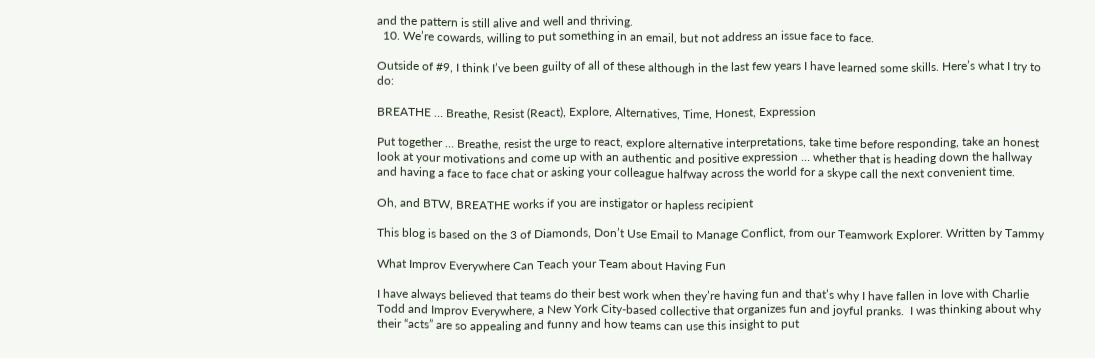and the pattern is still alive and well and thriving.
  10. We’re cowards, willing to put something in an email, but not address an issue face to face.

Outside of #9, I think I’ve been guilty of all of these although in the last few years I have learned some skills. Here’s what I try to do:

BREATHE … Breathe, Resist (React), Explore, Alternatives, Time, Honest, Expression

Put together … Breathe, resist the urge to react, explore alternative interpretations, take time before responding, take an honest look at your motivations and come up with an authentic and positive expression … whether that is heading down the hallway and having a face to face chat or asking your colleague halfway across the world for a skype call the next convenient time.

Oh, and BTW, BREATHE works if you are instigator or hapless recipient

This blog is based on the 3 of Diamonds, Don’t Use Email to Manage Conflict, from our Teamwork Explorer. Written by Tammy

What Improv Everywhere Can Teach your Team about Having Fun

I have always believed that teams do their best work when they’re having fun and that’s why I have fallen in love with Charlie Todd and Improv Everywhere, a New York City-based collective that organizes fun and joyful pranks.  I was thinking about why their “acts” are so appealing and funny and how teams can use this insight to put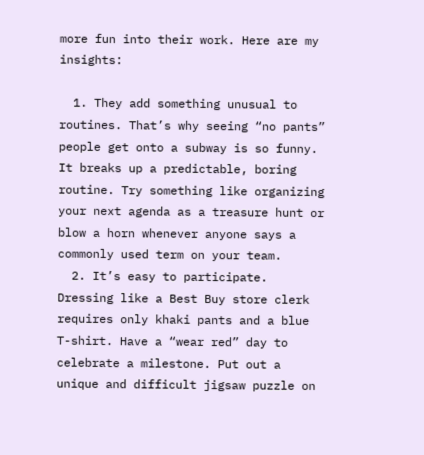more fun into their work. Here are my insights:

  1. They add something unusual to routines. That’s why seeing “no pants” people get onto a subway is so funny.  It breaks up a predictable, boring routine. Try something like organizing your next agenda as a treasure hunt or blow a horn whenever anyone says a commonly used term on your team.
  2. It’s easy to participate. Dressing like a Best Buy store clerk requires only khaki pants and a blue T-shirt. Have a “wear red” day to celebrate a milestone. Put out a unique and difficult jigsaw puzzle on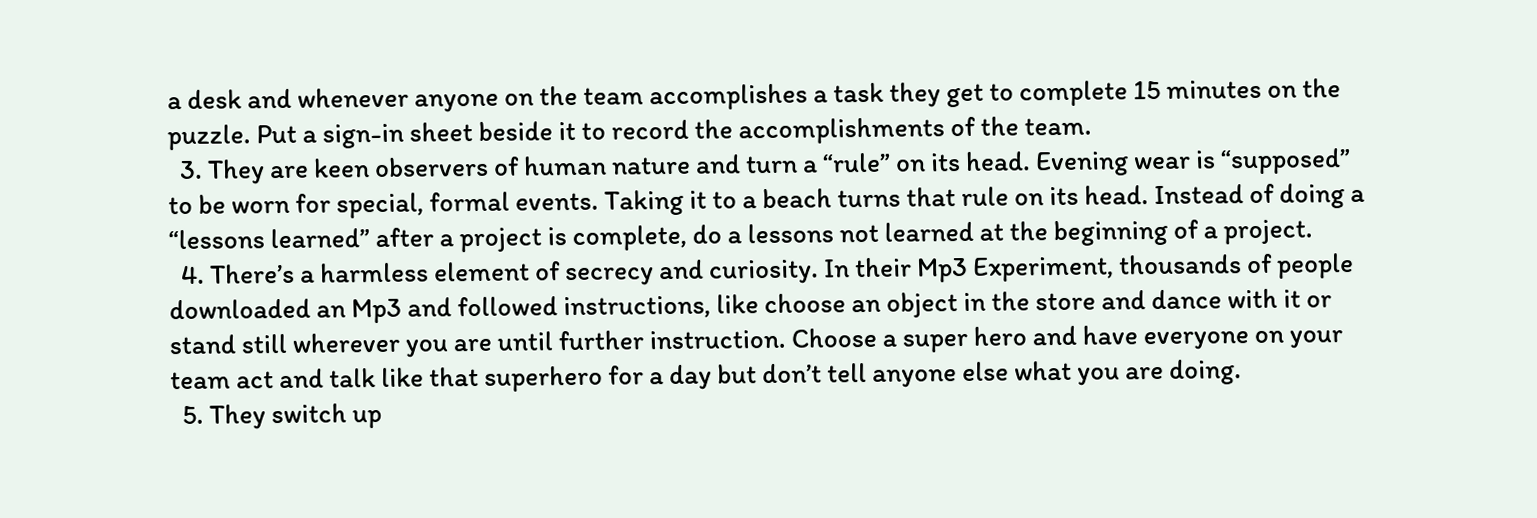a desk and whenever anyone on the team accomplishes a task they get to complete 15 minutes on the puzzle. Put a sign-in sheet beside it to record the accomplishments of the team.
  3. They are keen observers of human nature and turn a “rule” on its head. Evening wear is “supposed” to be worn for special, formal events. Taking it to a beach turns that rule on its head. Instead of doing a “lessons learned” after a project is complete, do a lessons not learned at the beginning of a project.
  4. There’s a harmless element of secrecy and curiosity. In their Mp3 Experiment, thousands of people downloaded an Mp3 and followed instructions, like choose an object in the store and dance with it or stand still wherever you are until further instruction. Choose a super hero and have everyone on your team act and talk like that superhero for a day but don’t tell anyone else what you are doing.
  5. They switch up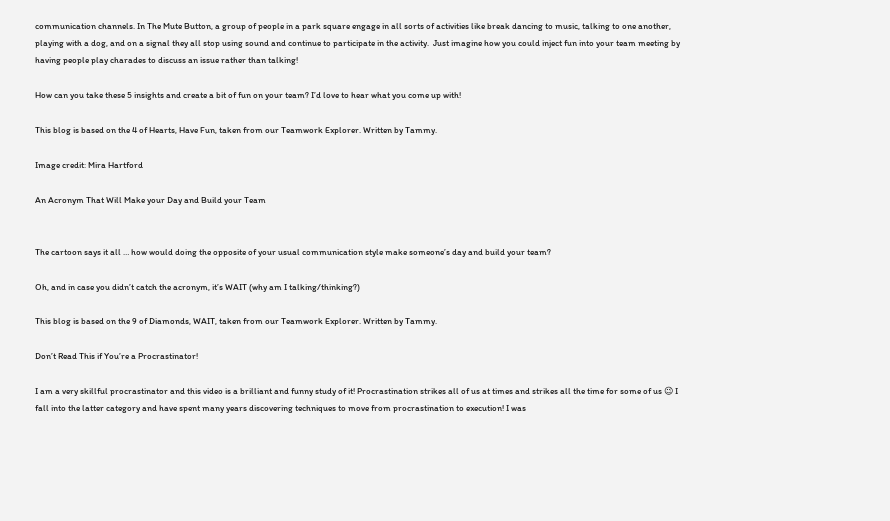communication channels. In The Mute Button, a group of people in a park square engage in all sorts of activities like break dancing to music, talking to one another, playing with a dog, and on a signal they all stop using sound and continue to participate in the activity.  Just imagine how you could inject fun into your team meeting by having people play charades to discuss an issue rather than talking!

How can you take these 5 insights and create a bit of fun on your team? I’d love to hear what you come up with!

This blog is based on the 4 of Hearts, Have Fun, taken from our Teamwork Explorer. Written by Tammy.

Image credit: Mira Hartford

An Acronym That Will Make your Day and Build your Team


The cartoon says it all … how would doing the opposite of your usual communication style make someone’s day and build your team?

Oh, and in case you didn’t catch the acronym, it’s WAIT (why am I talking/thinking?)

This blog is based on the 9 of Diamonds, WAIT, taken from our Teamwork Explorer. Written by Tammy.

Don’t Read This if You’re a Procrastinator!

I am a very skillful procrastinator and this video is a brilliant and funny study of it! Procrastination strikes all of us at times and strikes all the time for some of us 😉 I fall into the latter category and have spent many years discovering techniques to move from procrastination to execution! I was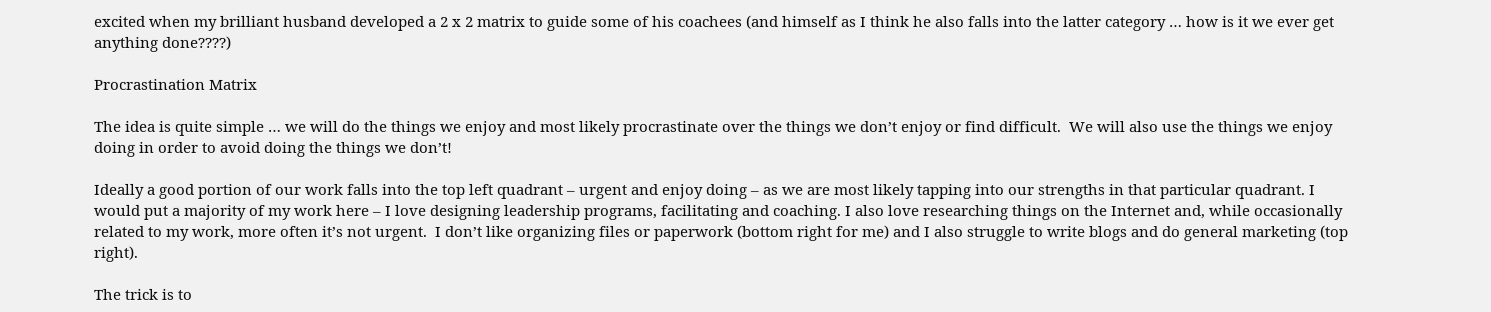excited when my brilliant husband developed a 2 x 2 matrix to guide some of his coachees (and himself as I think he also falls into the latter category … how is it we ever get anything done????)

Procrastination Matrix

The idea is quite simple … we will do the things we enjoy and most likely procrastinate over the things we don’t enjoy or find difficult.  We will also use the things we enjoy doing in order to avoid doing the things we don’t!

Ideally a good portion of our work falls into the top left quadrant – urgent and enjoy doing – as we are most likely tapping into our strengths in that particular quadrant. I would put a majority of my work here – I love designing leadership programs, facilitating and coaching. I also love researching things on the Internet and, while occasionally related to my work, more often it’s not urgent.  I don’t like organizing files or paperwork (bottom right for me) and I also struggle to write blogs and do general marketing (top right).

The trick is to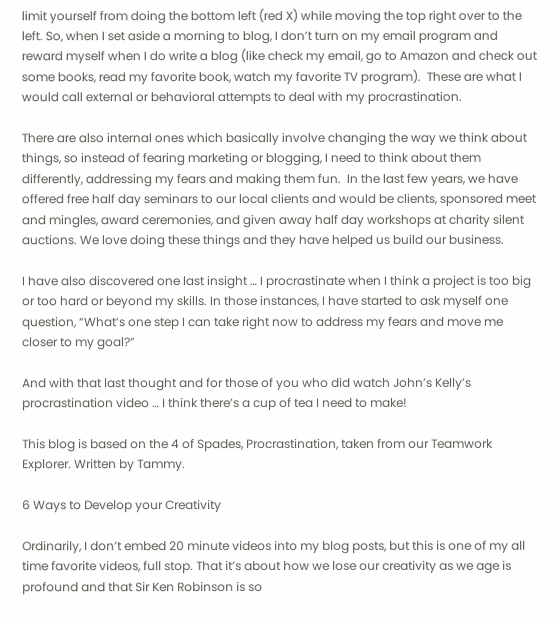limit yourself from doing the bottom left (red X) while moving the top right over to the left. So, when I set aside a morning to blog, I don’t turn on my email program and reward myself when I do write a blog (like check my email, go to Amazon and check out some books, read my favorite book, watch my favorite TV program).  These are what I would call external or behavioral attempts to deal with my procrastination.

There are also internal ones which basically involve changing the way we think about things, so instead of fearing marketing or blogging, I need to think about them differently, addressing my fears and making them fun.  In the last few years, we have offered free half day seminars to our local clients and would be clients, sponsored meet and mingles, award ceremonies, and given away half day workshops at charity silent auctions. We love doing these things and they have helped us build our business.

I have also discovered one last insight … I procrastinate when I think a project is too big or too hard or beyond my skills. In those instances, I have started to ask myself one question, “What’s one step I can take right now to address my fears and move me closer to my goal?”

And with that last thought and for those of you who did watch John’s Kelly’s procrastination video … I think there’s a cup of tea I need to make!

This blog is based on the 4 of Spades, Procrastination, taken from our Teamwork Explorer. Written by Tammy.

6 Ways to Develop your Creativity

Ordinarily, I don’t embed 20 minute videos into my blog posts, but this is one of my all time favorite videos, full stop. That it’s about how we lose our creativity as we age is profound and that Sir Ken Robinson is so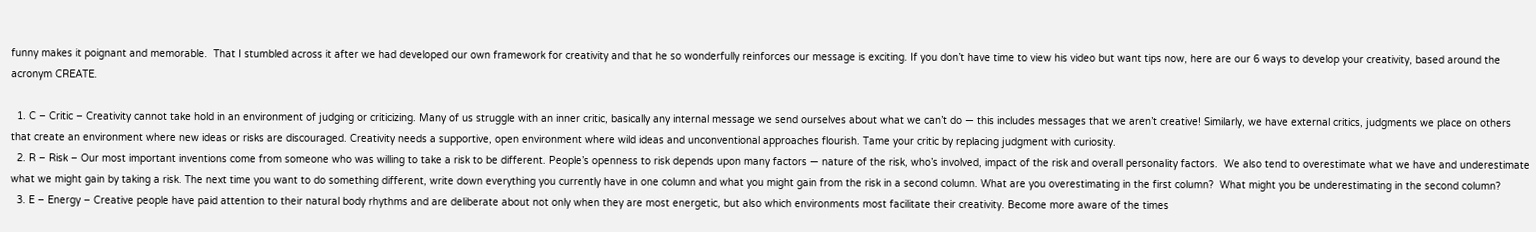funny makes it poignant and memorable.  That I stumbled across it after we had developed our own framework for creativity and that he so wonderfully reinforces our message is exciting. If you don’t have time to view his video but want tips now, here are our 6 ways to develop your creativity, based around the acronym CREATE.

  1. C – Critic – Creativity cannot take hold in an environment of judging or criticizing. Many of us struggle with an inner critic, basically any internal message we send ourselves about what we can’t do — this includes messages that we aren’t creative! Similarly, we have external critics, judgments we place on others that create an environment where new ideas or risks are discouraged. Creativity needs a supportive, open environment where wild ideas and unconventional approaches flourish. Tame your critic by replacing judgment with curiosity.
  2. R – Risk – Our most important inventions come from someone who was willing to take a risk to be different. People’s openness to risk depends upon many factors — nature of the risk, who’s involved, impact of the risk and overall personality factors.  We also tend to overestimate what we have and underestimate what we might gain by taking a risk. The next time you want to do something different, write down everything you currently have in one column and what you might gain from the risk in a second column. What are you overestimating in the first column?  What might you be underestimating in the second column?
  3. E – Energy – Creative people have paid attention to their natural body rhythms and are deliberate about not only when they are most energetic, but also which environments most facilitate their creativity. Become more aware of the times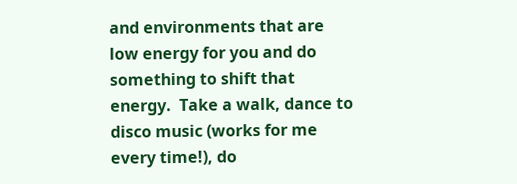and environments that are low energy for you and do something to shift that energy.  Take a walk, dance to disco music (works for me every time!), do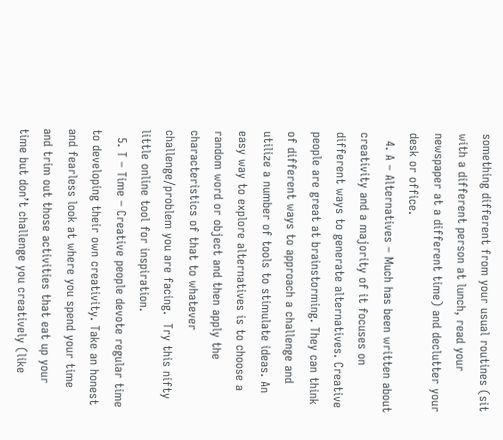something different from your usual routines (sit with a different person at lunch, read your newspaper at a different time) and declutter your desk or office.
  4. A – Alternatives – Much has been written about creativity and a majority of it focuses on different ways to generate alternatives. Creative people are great at brainstorming. They can think of different ways to approach a challenge and utilize a number of tools to stimulate ideas. An easy way to explore alternatives is to choose a random word or object and then apply the characteristics of that to whatever challenge/problem you are facing.  Try this nifty little online tool for inspiration.
  5. T – Time – Creative people devote regular time to developing their own creativity. Take an honest and fearless look at where you spend your time and trim out those activities that eat up your time but don’t challenge you creatively (like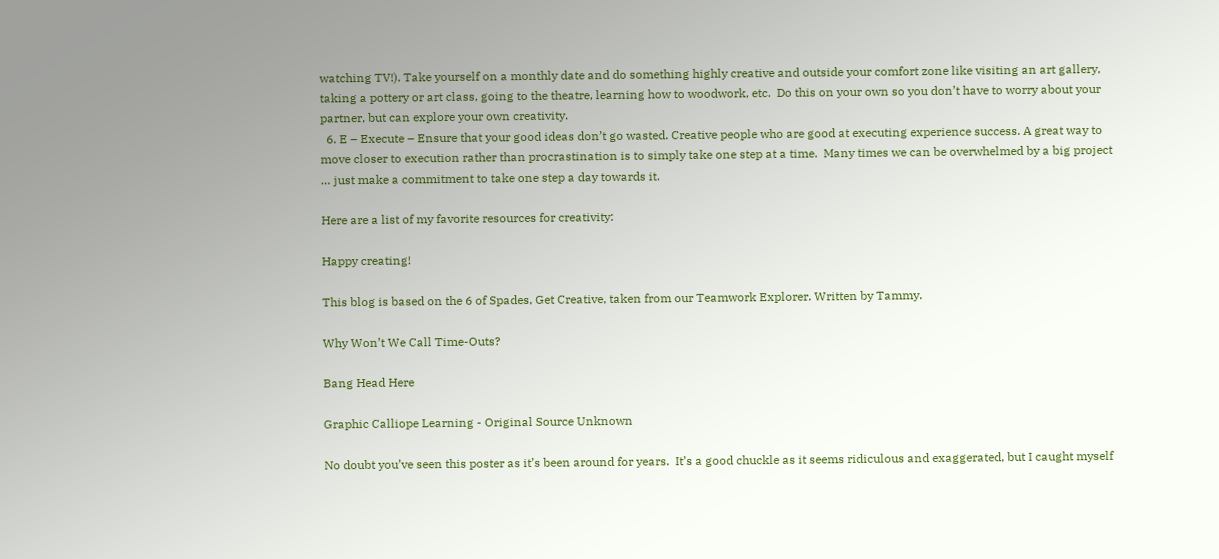watching TV!). Take yourself on a monthly date and do something highly creative and outside your comfort zone like visiting an art gallery, taking a pottery or art class, going to the theatre, learning how to woodwork, etc.  Do this on your own so you don’t have to worry about your partner, but can explore your own creativity.
  6. E – Execute – Ensure that your good ideas don’t go wasted. Creative people who are good at executing experience success. A great way to move closer to execution rather than procrastination is to simply take one step at a time.  Many times we can be overwhelmed by a big project … just make a commitment to take one step a day towards it.

Here are a list of my favorite resources for creativity:

Happy creating!

This blog is based on the 6 of Spades, Get Creative, taken from our Teamwork Explorer. Written by Tammy.

Why Won’t We Call Time-Outs?

Bang Head Here

Graphic Calliope Learning - Original Source Unknown

No doubt you’ve seen this poster as it’s been around for years.  It’s a good chuckle as it seems ridiculous and exaggerated, but I caught myself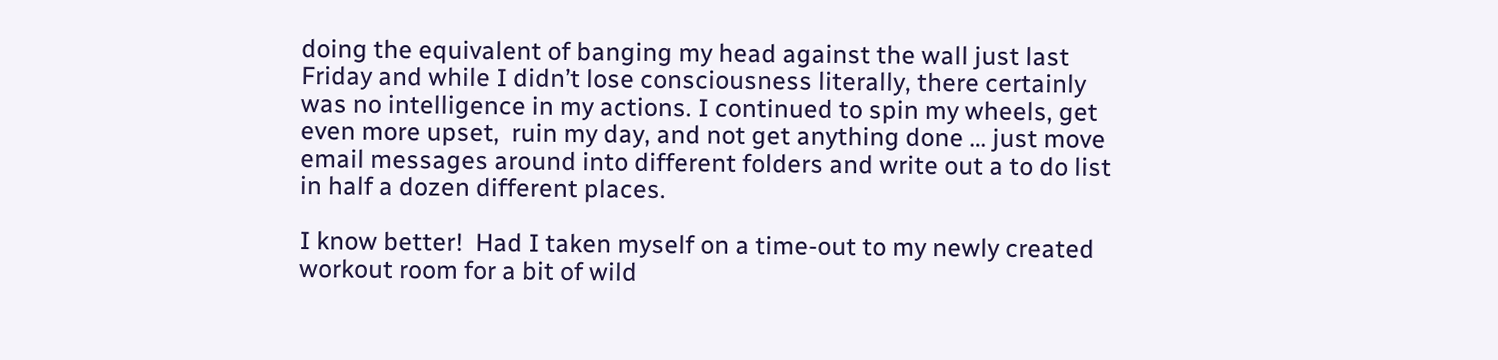doing the equivalent of banging my head against the wall just last Friday and while I didn’t lose consciousness literally, there certainly was no intelligence in my actions. I continued to spin my wheels, get even more upset,  ruin my day, and not get anything done … just move email messages around into different folders and write out a to do list in half a dozen different places.

I know better!  Had I taken myself on a time-out to my newly created workout room for a bit of wild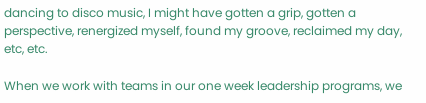dancing to disco music, I might have gotten a grip, gotten a perspective, renergized myself, found my groove, reclaimed my day, etc, etc.

When we work with teams in our one week leadership programs, we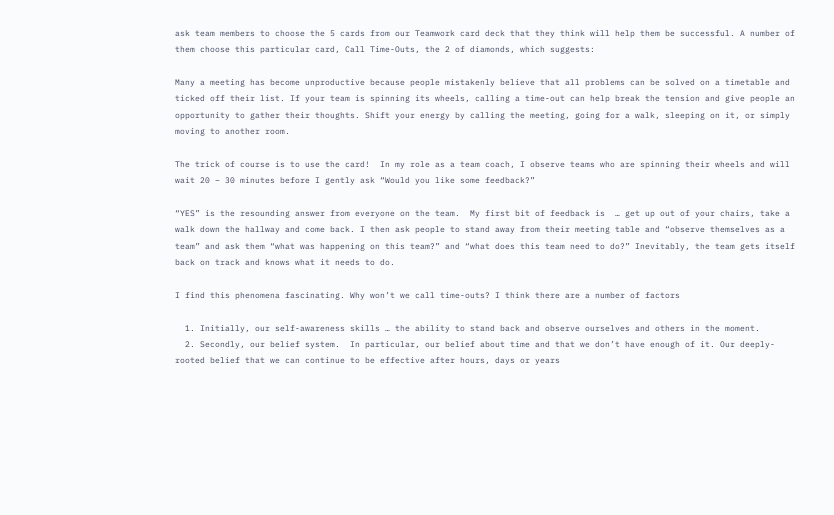ask team members to choose the 5 cards from our Teamwork card deck that they think will help them be successful. A number of them choose this particular card, Call Time-Outs, the 2 of diamonds, which suggests:

Many a meeting has become unproductive because people mistakenly believe that all problems can be solved on a timetable and ticked off their list. If your team is spinning its wheels, calling a time-out can help break the tension and give people an opportunity to gather their thoughts. Shift your energy by calling the meeting, going for a walk, sleeping on it, or simply moving to another room.

The trick of course is to use the card!  In my role as a team coach, I observe teams who are spinning their wheels and will wait 20 – 30 minutes before I gently ask “Would you like some feedback?”

“YES” is the resounding answer from everyone on the team.  My first bit of feedback is  … get up out of your chairs, take a walk down the hallway and come back. I then ask people to stand away from their meeting table and “observe themselves as a team” and ask them “what was happening on this team?” and “what does this team need to do?” Inevitably, the team gets itself back on track and knows what it needs to do.

I find this phenomena fascinating. Why won’t we call time-outs? I think there are a number of factors

  1. Initially, our self-awareness skills … the ability to stand back and observe ourselves and others in the moment.
  2. Secondly, our belief system.  In particular, our belief about time and that we don’t have enough of it. Our deeply-rooted belief that we can continue to be effective after hours, days or years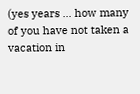(yes years … how many of you have not taken a vacation in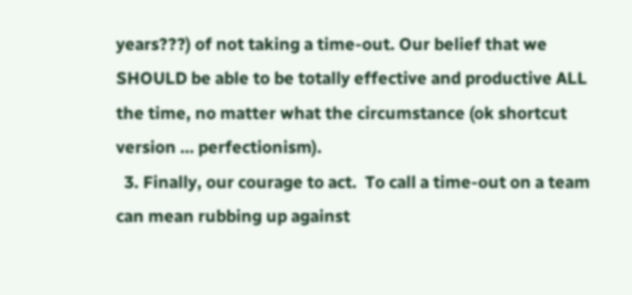years???) of not taking a time-out. Our belief that we SHOULD be able to be totally effective and productive ALL the time, no matter what the circumstance (ok shortcut version … perfectionism).
  3. Finally, our courage to act.  To call a time-out on a team can mean rubbing up against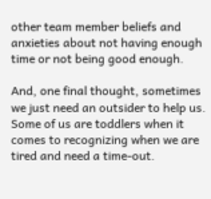other team member beliefs and anxieties about not having enough time or not being good enough.

And, one final thought, sometimes we just need an outsider to help us. Some of us are toddlers when it comes to recognizing when we are tired and need a time-out.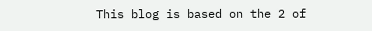This blog is based on the 2 of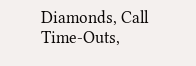Diamonds, Call Time-Outs,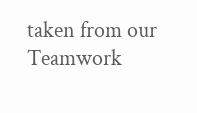taken from our Teamwork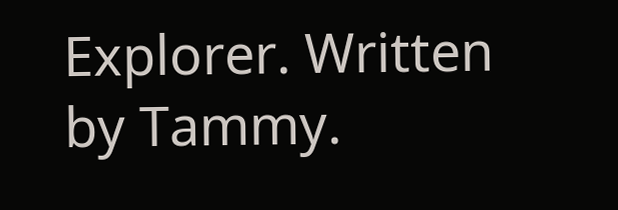Explorer. Written by Tammy.